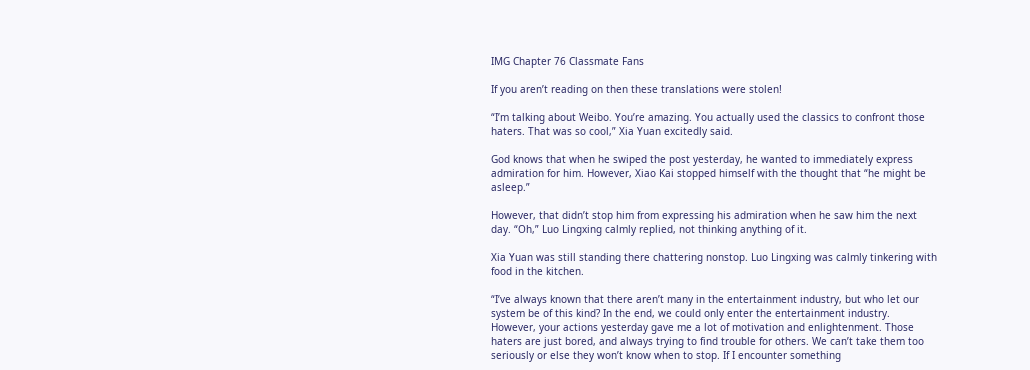IMG Chapter 76 Classmate Fans

If you aren’t reading on then these translations were stolen!

“I’m talking about Weibo. You’re amazing. You actually used the classics to confront those haters. That was so cool,” Xia Yuan excitedly said.

God knows that when he swiped the post yesterday, he wanted to immediately express admiration for him. However, Xiao Kai stopped himself with the thought that “he might be asleep.”

However, that didn’t stop him from expressing his admiration when he saw him the next day. “Oh,” Luo Lingxing calmly replied, not thinking anything of it.

Xia Yuan was still standing there chattering nonstop. Luo Lingxing was calmly tinkering with food in the kitchen.

“I’ve always known that there aren’t many in the entertainment industry, but who let our system be of this kind? In the end, we could only enter the entertainment industry. However, your actions yesterday gave me a lot of motivation and enlightenment. Those haters are just bored, and always trying to find trouble for others. We can’t take them too seriously or else they won’t know when to stop. If I encounter something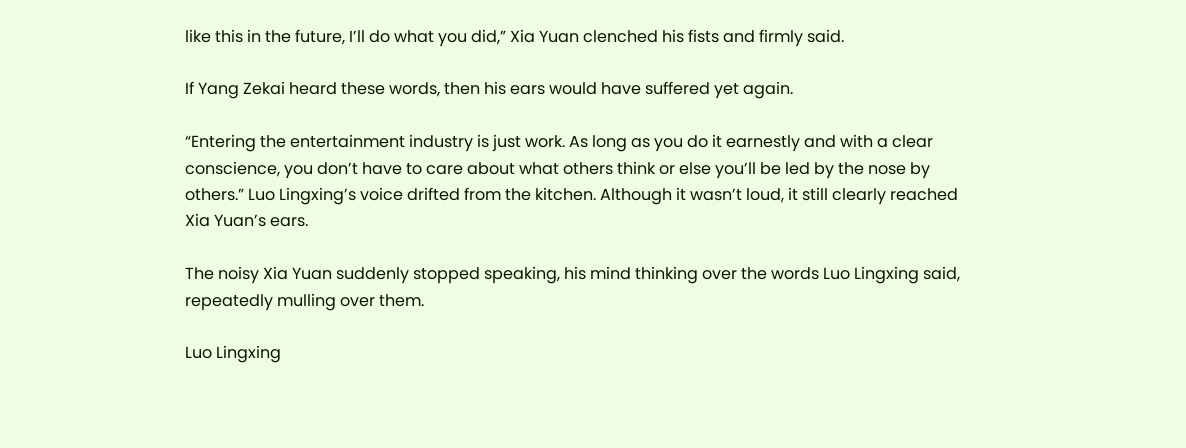like this in the future, I’ll do what you did,” Xia Yuan clenched his fists and firmly said.

If Yang Zekai heard these words, then his ears would have suffered yet again.

“Entering the entertainment industry is just work. As long as you do it earnestly and with a clear conscience, you don’t have to care about what others think or else you’ll be led by the nose by others.” Luo Lingxing’s voice drifted from the kitchen. Although it wasn’t loud, it still clearly reached Xia Yuan’s ears.

The noisy Xia Yuan suddenly stopped speaking, his mind thinking over the words Luo Lingxing said, repeatedly mulling over them.

Luo Lingxing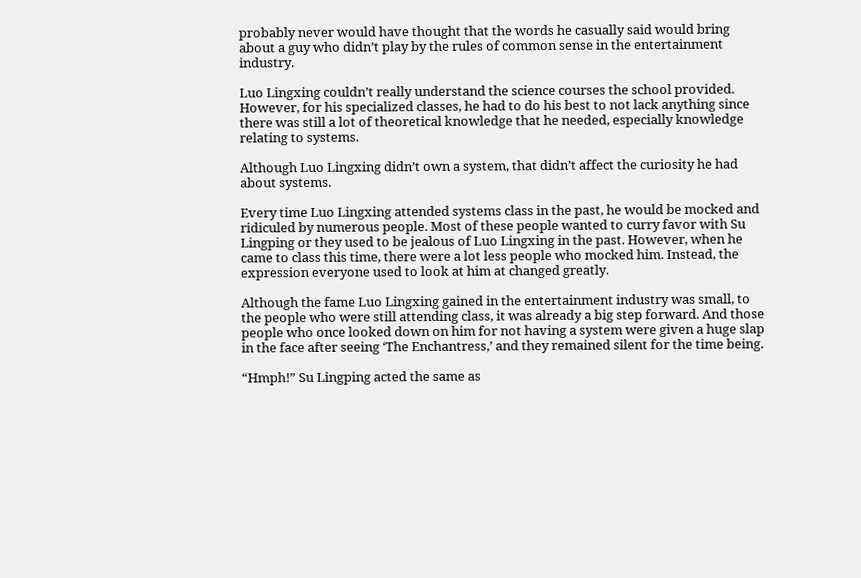probably never would have thought that the words he casually said would bring about a guy who didn’t play by the rules of common sense in the entertainment industry.

Luo Lingxing couldn’t really understand the science courses the school provided. However, for his specialized classes, he had to do his best to not lack anything since there was still a lot of theoretical knowledge that he needed, especially knowledge relating to systems.

Although Luo Lingxing didn’t own a system, that didn’t affect the curiosity he had about systems.

Every time Luo Lingxing attended systems class in the past, he would be mocked and ridiculed by numerous people. Most of these people wanted to curry favor with Su Lingping or they used to be jealous of Luo Lingxing in the past. However, when he came to class this time, there were a lot less people who mocked him. Instead, the expression everyone used to look at him at changed greatly.

Although the fame Luo Lingxing gained in the entertainment industry was small, to the people who were still attending class, it was already a big step forward. And those people who once looked down on him for not having a system were given a huge slap in the face after seeing ‘The Enchantress,’ and they remained silent for the time being.

“Hmph!” Su Lingping acted the same as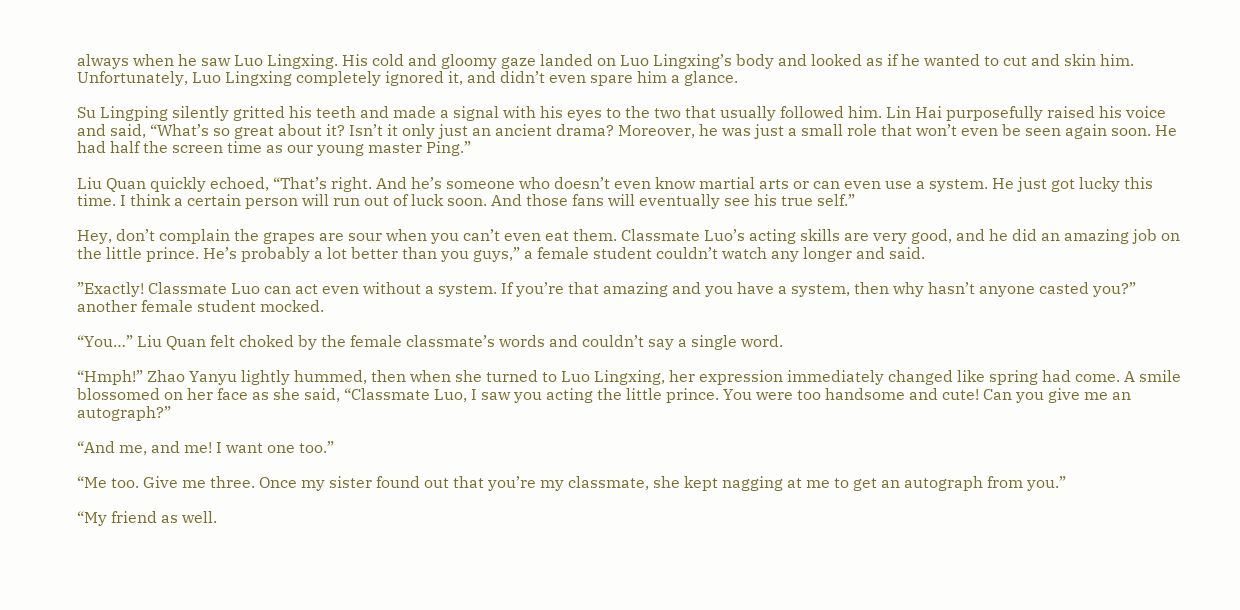always when he saw Luo Lingxing. His cold and gloomy gaze landed on Luo Lingxing’s body and looked as if he wanted to cut and skin him. Unfortunately, Luo Lingxing completely ignored it, and didn’t even spare him a glance.

Su Lingping silently gritted his teeth and made a signal with his eyes to the two that usually followed him. Lin Hai purposefully raised his voice and said, “What’s so great about it? Isn’t it only just an ancient drama? Moreover, he was just a small role that won’t even be seen again soon. He had half the screen time as our young master Ping.”

Liu Quan quickly echoed, “That’s right. And he’s someone who doesn’t even know martial arts or can even use a system. He just got lucky this time. I think a certain person will run out of luck soon. And those fans will eventually see his true self.”

Hey, don’t complain the grapes are sour when you can’t even eat them. Classmate Luo’s acting skills are very good, and he did an amazing job on the little prince. He’s probably a lot better than you guys,” a female student couldn’t watch any longer and said.

”Exactly! Classmate Luo can act even without a system. If you’re that amazing and you have a system, then why hasn’t anyone casted you?” another female student mocked.

“You…” Liu Quan felt choked by the female classmate’s words and couldn’t say a single word.

“Hmph!” Zhao Yanyu lightly hummed, then when she turned to Luo Lingxing, her expression immediately changed like spring had come. A smile blossomed on her face as she said, “Classmate Luo, I saw you acting the little prince. You were too handsome and cute! Can you give me an autograph?”

“And me, and me! I want one too.”

“Me too. Give me three. Once my sister found out that you’re my classmate, she kept nagging at me to get an autograph from you.”

“My friend as well.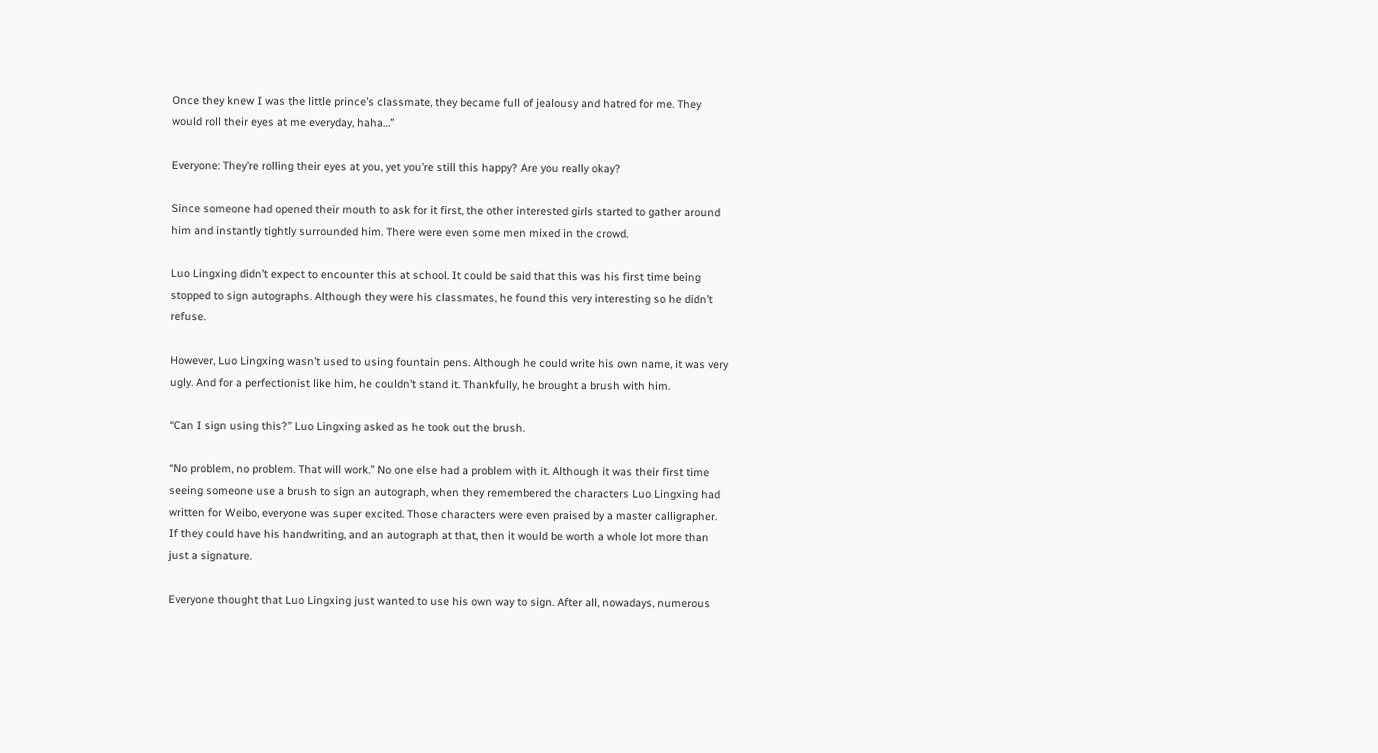Once they knew I was the little prince’s classmate, they became full of jealousy and hatred for me. They would roll their eyes at me everyday, haha…”

Everyone: They’re rolling their eyes at you, yet you’re still this happy? Are you really okay?

Since someone had opened their mouth to ask for it first, the other interested girls started to gather around him and instantly tightly surrounded him. There were even some men mixed in the crowd.

Luo Lingxing didn’t expect to encounter this at school. It could be said that this was his first time being stopped to sign autographs. Although they were his classmates, he found this very interesting so he didn’t refuse.

However, Luo Lingxing wasn’t used to using fountain pens. Although he could write his own name, it was very ugly. And for a perfectionist like him, he couldn’t stand it. Thankfully, he brought a brush with him.

“Can I sign using this?” Luo Lingxing asked as he took out the brush.

“No problem, no problem. That will work.” No one else had a problem with it. Although it was their first time seeing someone use a brush to sign an autograph, when they remembered the characters Luo Lingxing had written for Weibo, everyone was super excited. Those characters were even praised by a master calligrapher. If they could have his handwriting, and an autograph at that, then it would be worth a whole lot more than just a signature.

Everyone thought that Luo Lingxing just wanted to use his own way to sign. After all, nowadays, numerous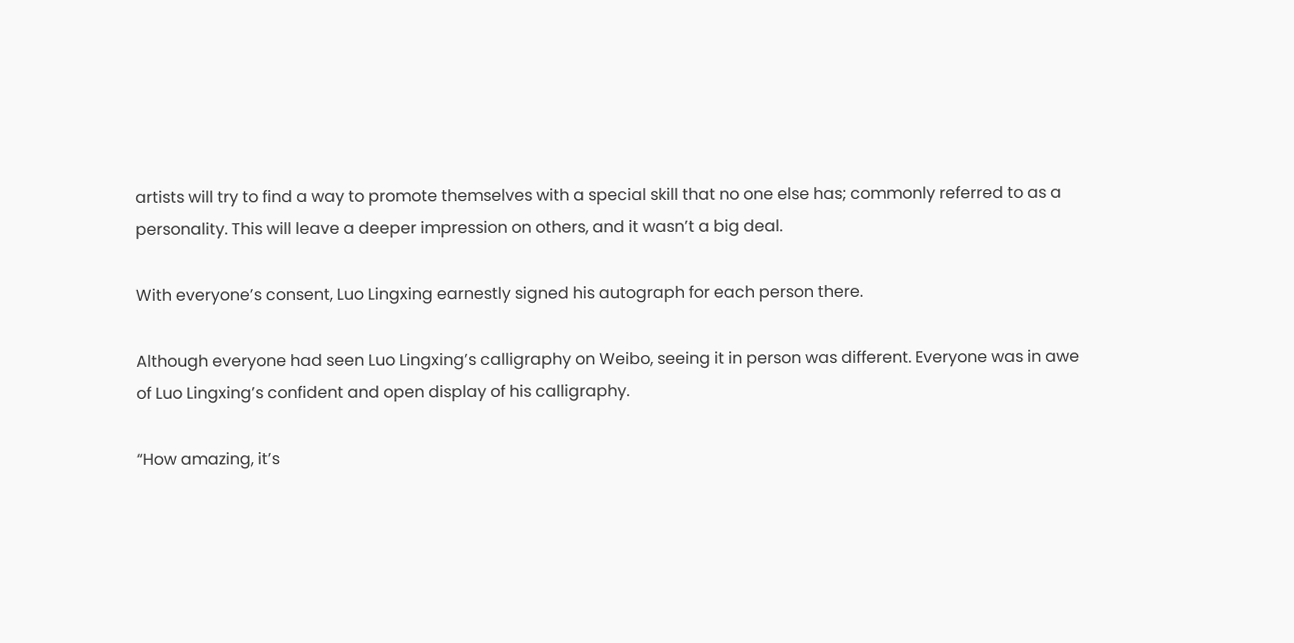artists will try to find a way to promote themselves with a special skill that no one else has; commonly referred to as a personality. This will leave a deeper impression on others, and it wasn’t a big deal.

With everyone’s consent, Luo Lingxing earnestly signed his autograph for each person there.

Although everyone had seen Luo Lingxing’s calligraphy on Weibo, seeing it in person was different. Everyone was in awe of Luo Lingxing’s confident and open display of his calligraphy.

“How amazing, it’s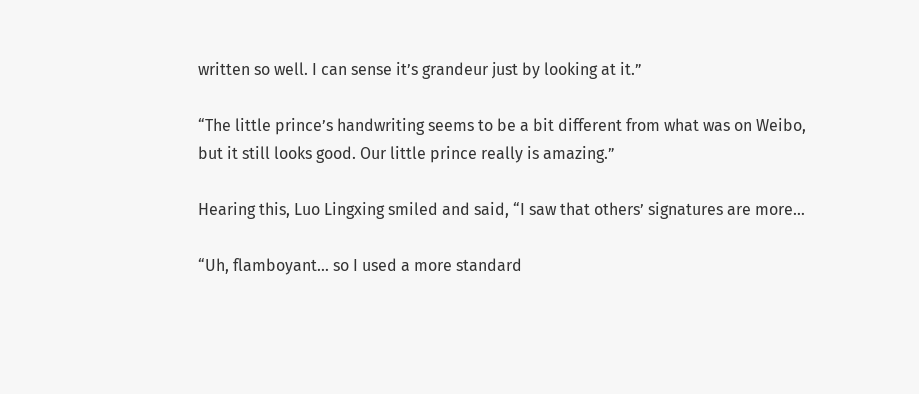written so well. I can sense it’s grandeur just by looking at it.”

“The little prince’s handwriting seems to be a bit different from what was on Weibo, but it still looks good. Our little prince really is amazing.”

Hearing this, Luo Lingxing smiled and said, “I saw that others’ signatures are more…

“Uh, flamboyant… so I used a more standard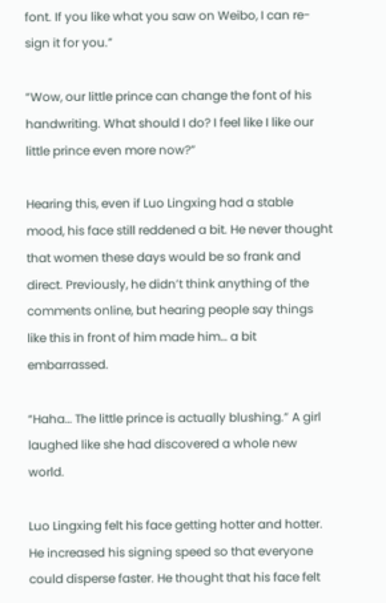font. If you like what you saw on Weibo, I can re-sign it for you.”

“Wow, our little prince can change the font of his handwriting. What should I do? I feel like I like our little prince even more now?”

Hearing this, even if Luo Lingxing had a stable mood, his face still reddened a bit. He never thought that women these days would be so frank and direct. Previously, he didn’t think anything of the comments online, but hearing people say things like this in front of him made him… a bit embarrassed.

“Haha… The little prince is actually blushing.” A girl laughed like she had discovered a whole new world.

Luo Lingxing felt his face getting hotter and hotter. He increased his signing speed so that everyone could disperse faster. He thought that his face felt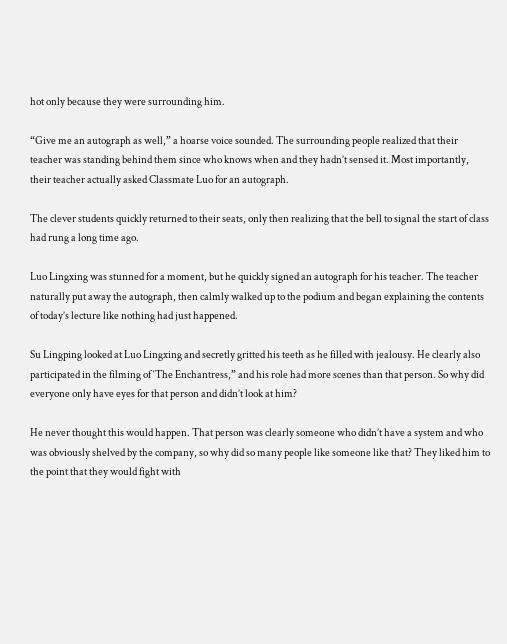hot only because they were surrounding him.

“Give me an autograph as well,” a hoarse voice sounded. The surrounding people realized that their teacher was standing behind them since who knows when and they hadn’t sensed it. Most importantly, their teacher actually asked Classmate Luo for an autograph.

The clever students quickly returned to their seats, only then realizing that the bell to signal the start of class had rung a long time ago.

Luo Lingxing was stunned for a moment, but he quickly signed an autograph for his teacher. The teacher naturally put away the autograph, then calmly walked up to the podium and began explaining the contents of today’s lecture like nothing had just happened.

Su Lingping looked at Luo Lingxing and secretly gritted his teeth as he filled with jealousy. He clearly also participated in the filming of ‘The Enchantress,” and his role had more scenes than that person. So why did everyone only have eyes for that person and didn’t look at him?

He never thought this would happen. That person was clearly someone who didn’t have a system and who was obviously shelved by the company, so why did so many people like someone like that? They liked him to the point that they would fight with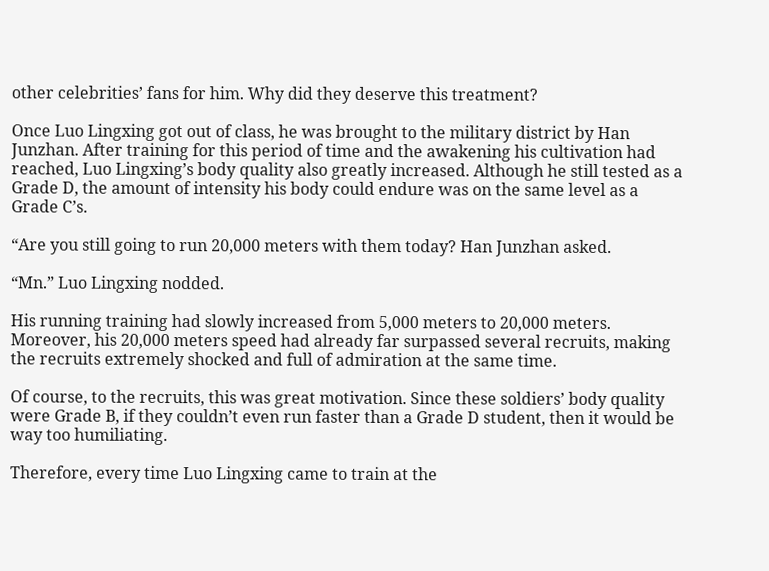other celebrities’ fans for him. Why did they deserve this treatment?

Once Luo Lingxing got out of class, he was brought to the military district by Han Junzhan. After training for this period of time and the awakening his cultivation had reached, Luo Lingxing’s body quality also greatly increased. Although he still tested as a Grade D, the amount of intensity his body could endure was on the same level as a Grade C’s.

“Are you still going to run 20,000 meters with them today? Han Junzhan asked.

“Mn.” Luo Lingxing nodded.

His running training had slowly increased from 5,000 meters to 20,000 meters. Moreover, his 20,000 meters speed had already far surpassed several recruits, making the recruits extremely shocked and full of admiration at the same time.

Of course, to the recruits, this was great motivation. Since these soldiers’ body quality were Grade B, if they couldn’t even run faster than a Grade D student, then it would be way too humiliating.

Therefore, every time Luo Lingxing came to train at the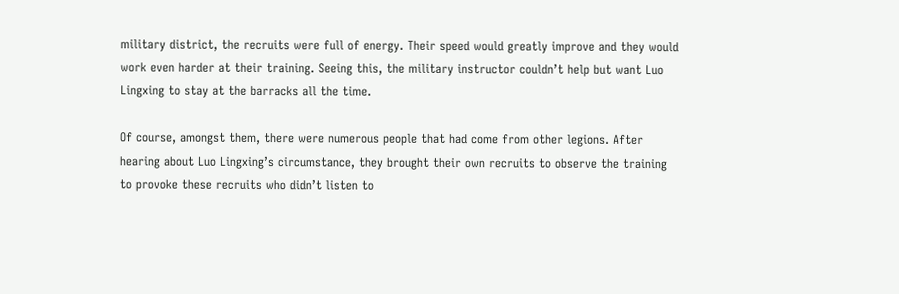military district, the recruits were full of energy. Their speed would greatly improve and they would work even harder at their training. Seeing this, the military instructor couldn’t help but want Luo Lingxing to stay at the barracks all the time.

Of course, amongst them, there were numerous people that had come from other legions. After hearing about Luo Lingxing’s circumstance, they brought their own recruits to observe the training to provoke these recruits who didn’t listen to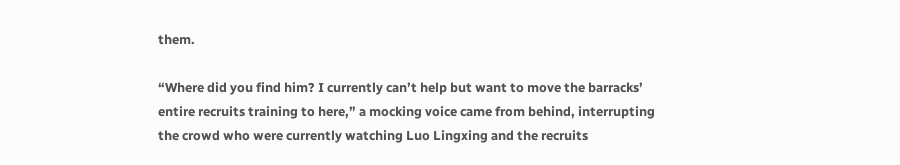them.

“Where did you find him? I currently can’t help but want to move the barracks’ entire recruits training to here,” a mocking voice came from behind, interrupting the crowd who were currently watching Luo Lingxing and the recruits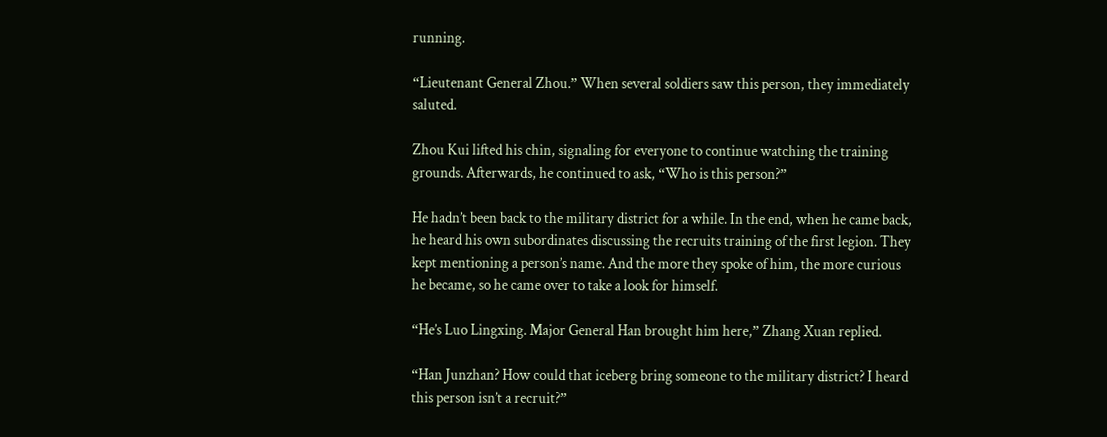running.

“Lieutenant General Zhou.” When several soldiers saw this person, they immediately saluted.

Zhou Kui lifted his chin, signaling for everyone to continue watching the training grounds. Afterwards, he continued to ask, “Who is this person?”

He hadn’t been back to the military district for a while. In the end, when he came back, he heard his own subordinates discussing the recruits training of the first legion. They kept mentioning a person’s name. And the more they spoke of him, the more curious he became, so he came over to take a look for himself.

“He’s Luo Lingxing. Major General Han brought him here,” Zhang Xuan replied.

“Han Junzhan? How could that iceberg bring someone to the military district? I heard this person isn’t a recruit?”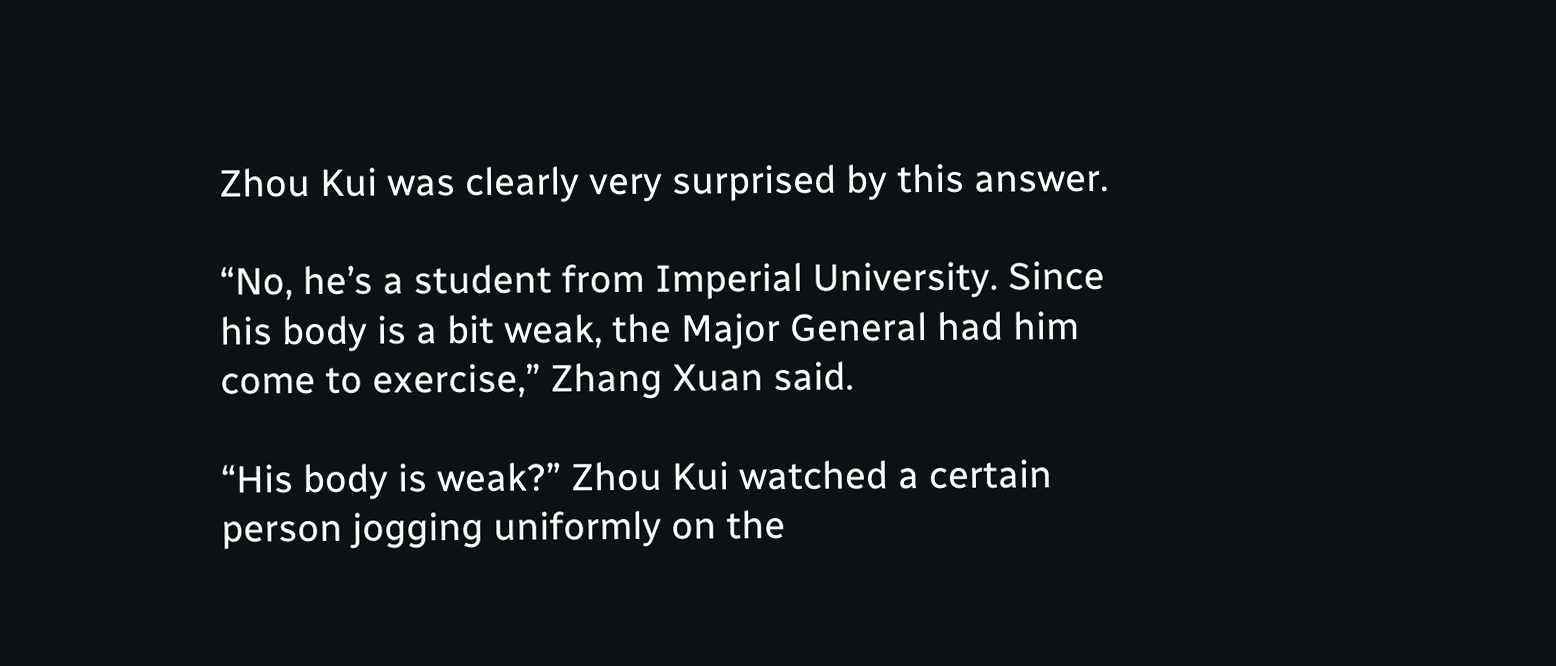Zhou Kui was clearly very surprised by this answer.

“No, he’s a student from Imperial University. Since his body is a bit weak, the Major General had him come to exercise,” Zhang Xuan said.

“His body is weak?” Zhou Kui watched a certain person jogging uniformly on the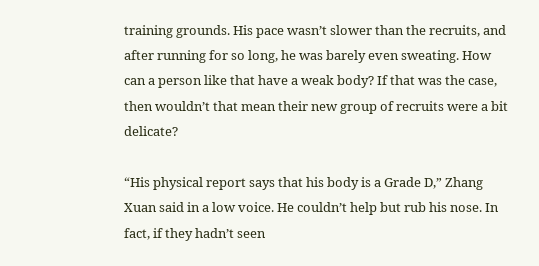training grounds. His pace wasn’t slower than the recruits, and after running for so long, he was barely even sweating. How can a person like that have a weak body? If that was the case, then wouldn’t that mean their new group of recruits were a bit delicate?

“His physical report says that his body is a Grade D,” Zhang Xuan said in a low voice. He couldn’t help but rub his nose. In fact, if they hadn’t seen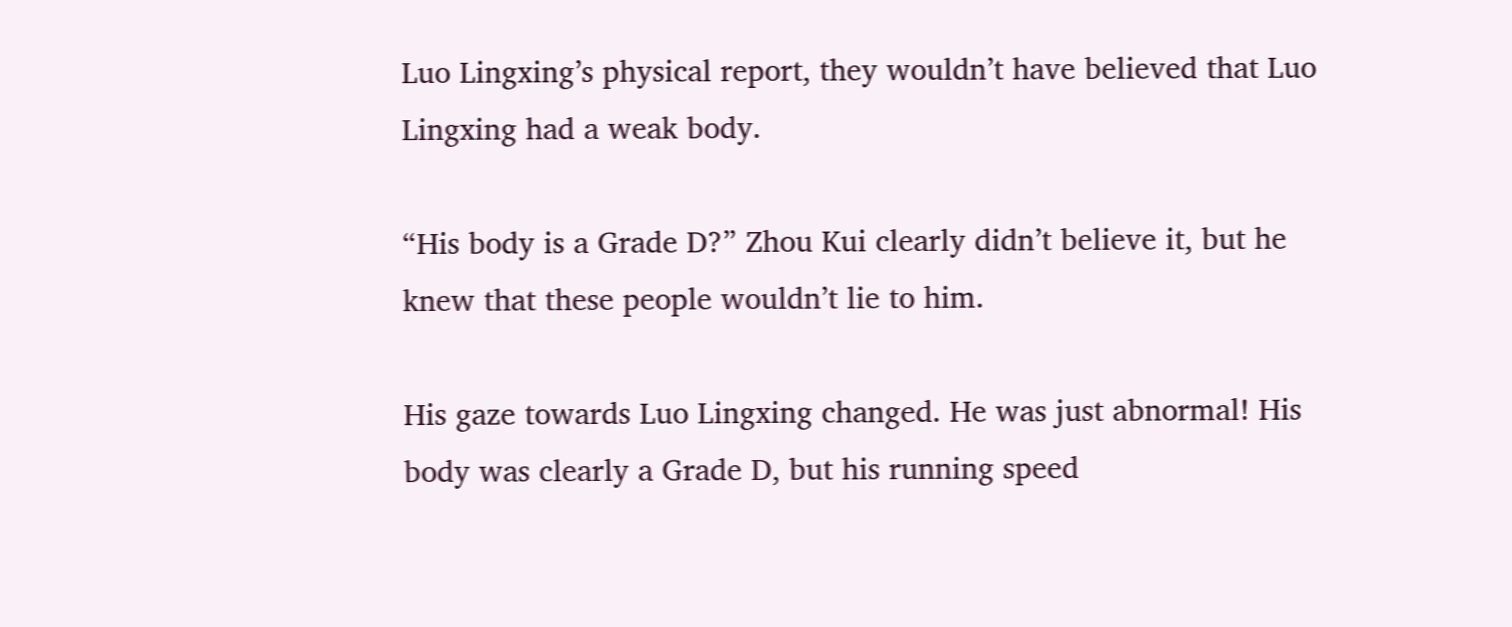Luo Lingxing’s physical report, they wouldn’t have believed that Luo Lingxing had a weak body.

“His body is a Grade D?” Zhou Kui clearly didn’t believe it, but he knew that these people wouldn’t lie to him.

His gaze towards Luo Lingxing changed. He was just abnormal! His body was clearly a Grade D, but his running speed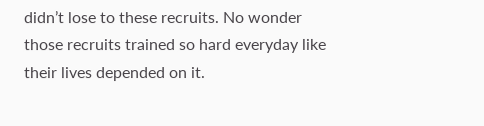didn’t lose to these recruits. No wonder those recruits trained so hard everyday like their lives depended on it.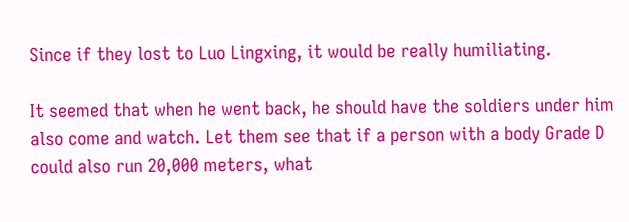Since if they lost to Luo Lingxing, it would be really humiliating.

It seemed that when he went back, he should have the soldiers under him also come and watch. Let them see that if a person with a body Grade D could also run 20,000 meters, what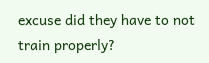excuse did they have to not train properly?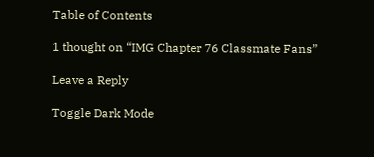Table of Contents

1 thought on “IMG Chapter 76 Classmate Fans”

Leave a Reply

Toggle Dark Mode